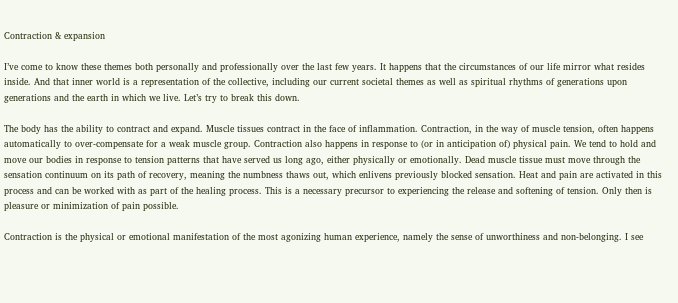Contraction & expansion

I’ve come to know these themes both personally and professionally over the last few years. It happens that the circumstances of our life mirror what resides inside. And that inner world is a representation of the collective, including our current societal themes as well as spiritual rhythms of generations upon generations and the earth in which we live. Let’s try to break this down.

The body has the ability to contract and expand. Muscle tissues contract in the face of inflammation. Contraction, in the way of muscle tension, often happens automatically to over-compensate for a weak muscle group. Contraction also happens in response to (or in anticipation of) physical pain. We tend to hold and move our bodies in response to tension patterns that have served us long ago, either physically or emotionally. Dead muscle tissue must move through the sensation continuum on its path of recovery, meaning the numbness thaws out, which enlivens previously blocked sensation. Heat and pain are activated in this process and can be worked with as part of the healing process. This is a necessary precursor to experiencing the release and softening of tension. Only then is pleasure or minimization of pain possible.

Contraction is the physical or emotional manifestation of the most agonizing human experience, namely the sense of unworthiness and non-belonging. I see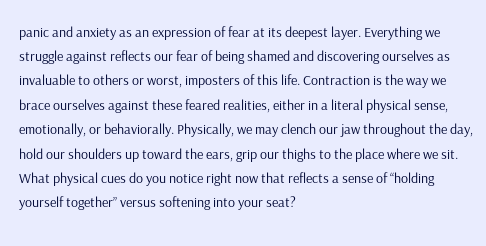panic and anxiety as an expression of fear at its deepest layer. Everything we struggle against reflects our fear of being shamed and discovering ourselves as invaluable to others or worst, imposters of this life. Contraction is the way we brace ourselves against these feared realities, either in a literal physical sense, emotionally, or behaviorally. Physically, we may clench our jaw throughout the day, hold our shoulders up toward the ears, grip our thighs to the place where we sit. What physical cues do you notice right now that reflects a sense of “holding yourself together” versus softening into your seat?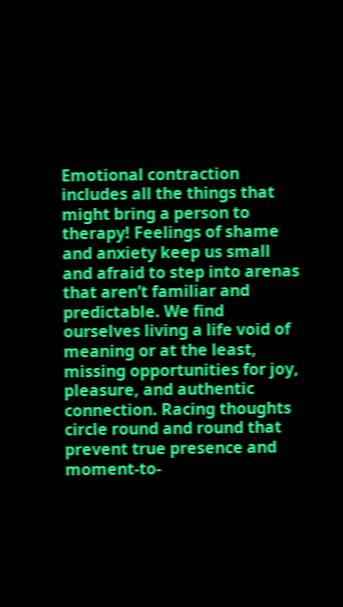Emotional contraction includes all the things that might bring a person to therapy! Feelings of shame and anxiety keep us small and afraid to step into arenas that aren’t familiar and predictable. We find ourselves living a life void of meaning or at the least, missing opportunities for joy, pleasure, and authentic connection. Racing thoughts circle round and round that prevent true presence and moment-to-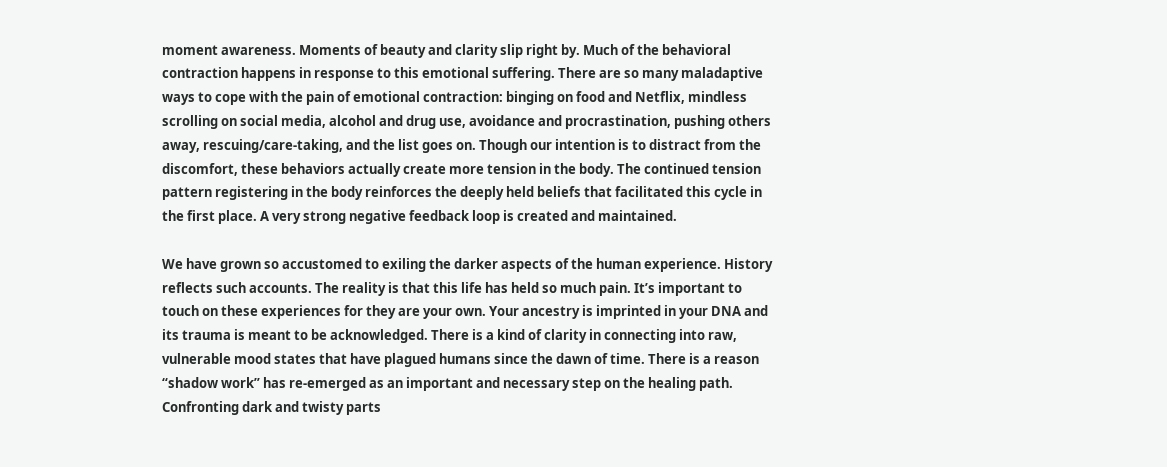moment awareness. Moments of beauty and clarity slip right by. Much of the behavioral contraction happens in response to this emotional suffering. There are so many maladaptive ways to cope with the pain of emotional contraction: binging on food and Netflix, mindless scrolling on social media, alcohol and drug use, avoidance and procrastination, pushing others away, rescuing/care-taking, and the list goes on. Though our intention is to distract from the discomfort, these behaviors actually create more tension in the body. The continued tension pattern registering in the body reinforces the deeply held beliefs that facilitated this cycle in the first place. A very strong negative feedback loop is created and maintained.

We have grown so accustomed to exiling the darker aspects of the human experience. History reflects such accounts. The reality is that this life has held so much pain. It’s important to touch on these experiences for they are your own. Your ancestry is imprinted in your DNA and its trauma is meant to be acknowledged. There is a kind of clarity in connecting into raw, vulnerable mood states that have plagued humans since the dawn of time. There is a reason “shadow work” has re-emerged as an important and necessary step on the healing path. Confronting dark and twisty parts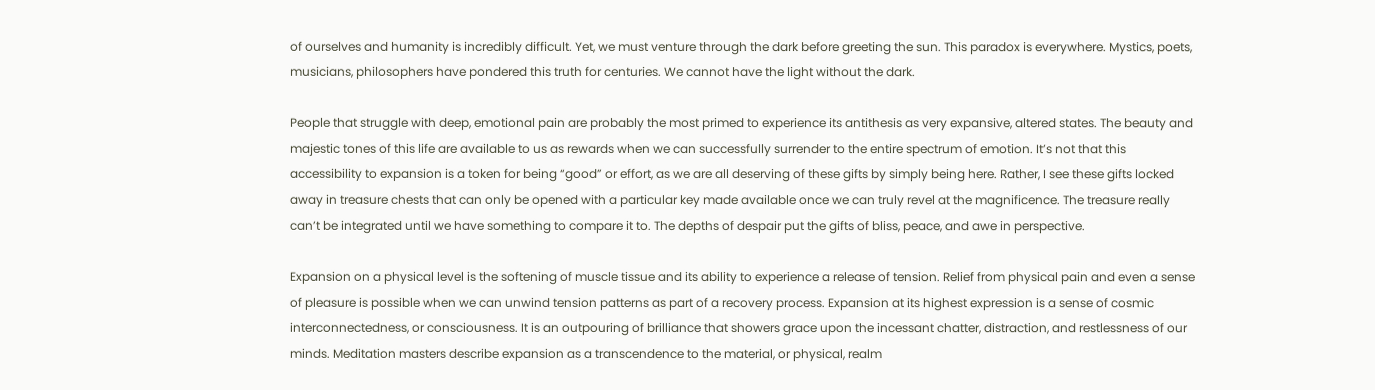of ourselves and humanity is incredibly difficult. Yet, we must venture through the dark before greeting the sun. This paradox is everywhere. Mystics, poets, musicians, philosophers have pondered this truth for centuries. We cannot have the light without the dark.

People that struggle with deep, emotional pain are probably the most primed to experience its antithesis as very expansive, altered states. The beauty and majestic tones of this life are available to us as rewards when we can successfully surrender to the entire spectrum of emotion. It’s not that this accessibility to expansion is a token for being “good” or effort, as we are all deserving of these gifts by simply being here. Rather, I see these gifts locked away in treasure chests that can only be opened with a particular key made available once we can truly revel at the magnificence. The treasure really can’t be integrated until we have something to compare it to. The depths of despair put the gifts of bliss, peace, and awe in perspective.

Expansion on a physical level is the softening of muscle tissue and its ability to experience a release of tension. Relief from physical pain and even a sense of pleasure is possible when we can unwind tension patterns as part of a recovery process. Expansion at its highest expression is a sense of cosmic interconnectedness, or consciousness. It is an outpouring of brilliance that showers grace upon the incessant chatter, distraction, and restlessness of our minds. Meditation masters describe expansion as a transcendence to the material, or physical, realm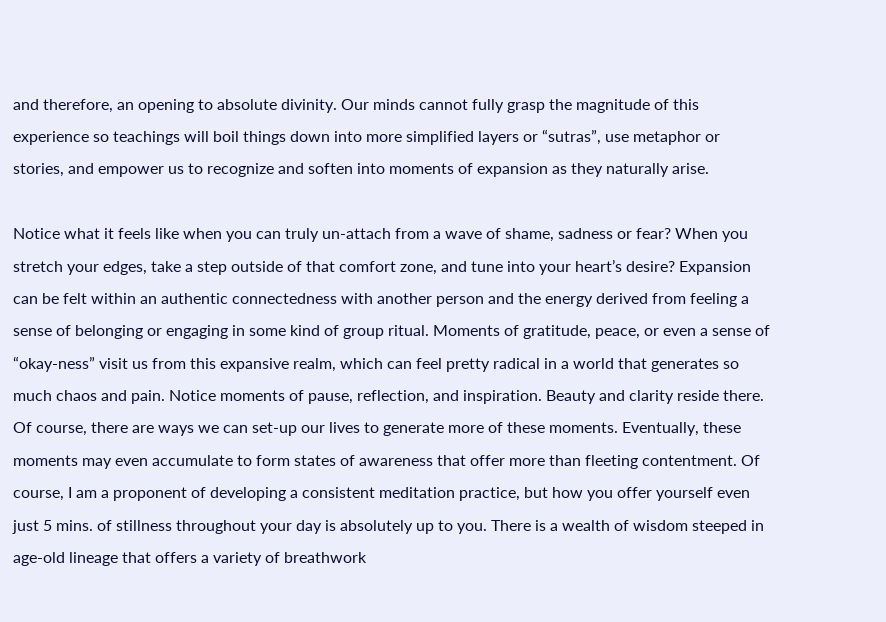and therefore, an opening to absolute divinity. Our minds cannot fully grasp the magnitude of this experience so teachings will boil things down into more simplified layers or “sutras”, use metaphor or stories, and empower us to recognize and soften into moments of expansion as they naturally arise.

Notice what it feels like when you can truly un-attach from a wave of shame, sadness or fear? When you stretch your edges, take a step outside of that comfort zone, and tune into your heart’s desire? Expansion can be felt within an authentic connectedness with another person and the energy derived from feeling a sense of belonging or engaging in some kind of group ritual. Moments of gratitude, peace, or even a sense of “okay-ness” visit us from this expansive realm, which can feel pretty radical in a world that generates so much chaos and pain. Notice moments of pause, reflection, and inspiration. Beauty and clarity reside there. Of course, there are ways we can set-up our lives to generate more of these moments. Eventually, these moments may even accumulate to form states of awareness that offer more than fleeting contentment. Of course, I am a proponent of developing a consistent meditation practice, but how you offer yourself even just 5 mins. of stillness throughout your day is absolutely up to you. There is a wealth of wisdom steeped in age-old lineage that offers a variety of breathwork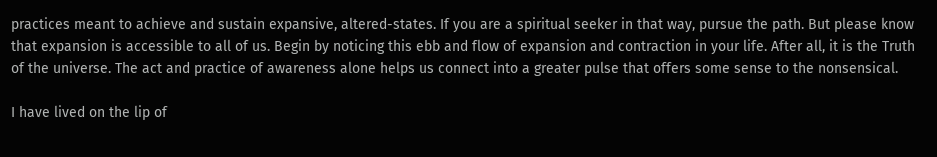practices meant to achieve and sustain expansive, altered-states. If you are a spiritual seeker in that way, pursue the path. But please know that expansion is accessible to all of us. Begin by noticing this ebb and flow of expansion and contraction in your life. After all, it is the Truth of the universe. The act and practice of awareness alone helps us connect into a greater pulse that offers some sense to the nonsensical.

I have lived on the lip of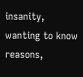insanity,
wanting to know reasons,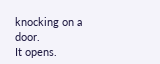knocking on a door.
It opens.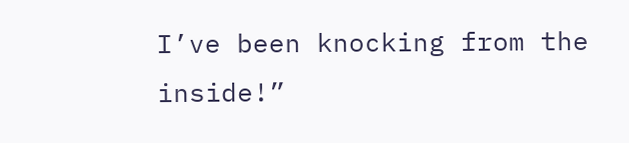I’ve been knocking from the inside!”